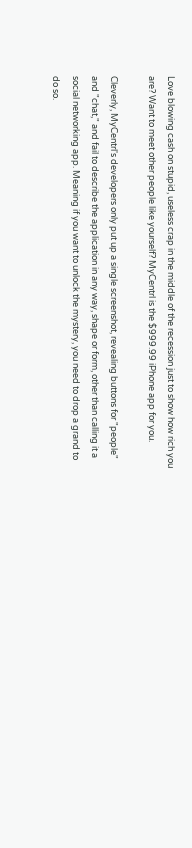Love blowing cash on stupid, useless crap in the middle of the recession just to show how rich you are? Want to meet other people like yourself? MyCentrl is the $999.99 iPhone app for you.

Cleverly, MyCentrl's developers only put up a single screenshot, revealing buttons for "people" and "chat," and fail to describe the application in any way, shape or form, other than calling it a social networking app. Meaning if you want to unlock the mystery, you need to drop a grand to do so.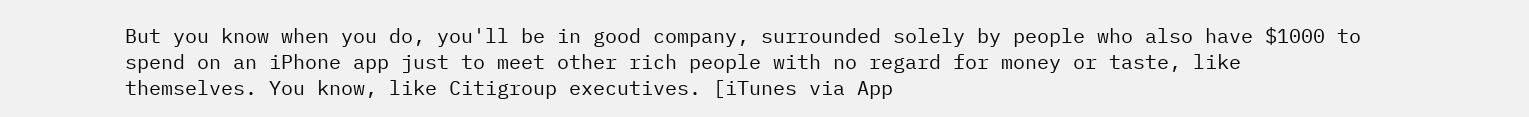But you know when you do, you'll be in good company, surrounded solely by people who also have $1000 to spend on an iPhone app just to meet other rich people with no regard for money or taste, like themselves. You know, like Citigroup executives. [iTunes via App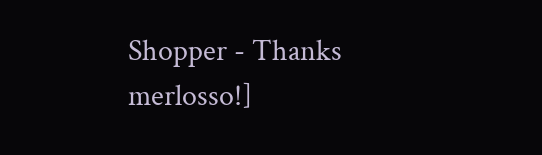Shopper - Thanks merlosso!]